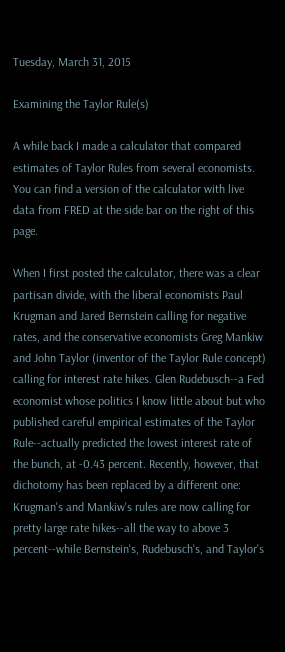Tuesday, March 31, 2015

Examining the Taylor Rule(s)

A while back I made a calculator that compared estimates of Taylor Rules from several economists. You can find a version of the calculator with live data from FRED at the side bar on the right of this page.

When I first posted the calculator, there was a clear partisan divide, with the liberal economists Paul Krugman and Jared Bernstein calling for negative rates, and the conservative economists Greg Mankiw and John Taylor (inventor of the Taylor Rule concept) calling for interest rate hikes. Glen Rudebusch--a Fed economist whose politics I know little about but who published careful empirical estimates of the Taylor Rule--actually predicted the lowest interest rate of the bunch, at -0.43 percent. Recently, however, that dichotomy has been replaced by a different one: Krugman's and Mankiw's rules are now calling for pretty large rate hikes--all the way to above 3 percent--while Bernstein's, Rudebusch's, and Taylor's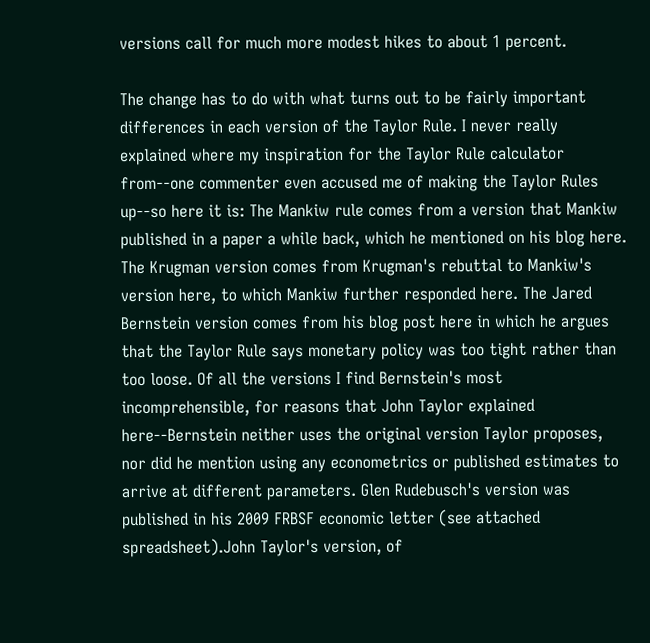versions call for much more modest hikes to about 1 percent.

The change has to do with what turns out to be fairly important differences in each version of the Taylor Rule. I never really explained where my inspiration for the Taylor Rule calculator from--one commenter even accused me of making the Taylor Rules up--so here it is: The Mankiw rule comes from a version that Mankiw published in a paper a while back, which he mentioned on his blog here. The Krugman version comes from Krugman's rebuttal to Mankiw's version here, to which Mankiw further responded here. The Jared Bernstein version comes from his blog post here in which he argues that the Taylor Rule says monetary policy was too tight rather than too loose. Of all the versions I find Bernstein's most incomprehensible, for reasons that John Taylor explained here--Bernstein neither uses the original version Taylor proposes, nor did he mention using any econometrics or published estimates to arrive at different parameters. Glen Rudebusch's version was published in his 2009 FRBSF economic letter (see attached spreadsheet).John Taylor's version, of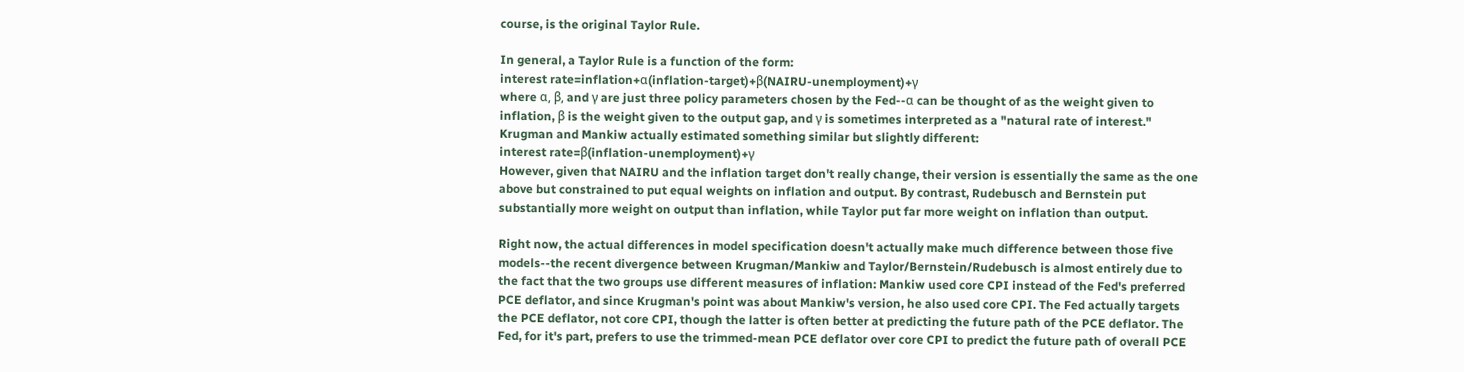course, is the original Taylor Rule.

In general, a Taylor Rule is a function of the form:
interest rate=inflation+α(inflation-target)+β(NAIRU-unemployment)+γ
where α, β, and γ are just three policy parameters chosen by the Fed--α can be thought of as the weight given to inflation, β is the weight given to the output gap, and γ is sometimes interpreted as a "natural rate of interest." Krugman and Mankiw actually estimated something similar but slightly different:
interest rate=β(inflation-unemployment)+γ
However, given that NAIRU and the inflation target don't really change, their version is essentially the same as the one above but constrained to put equal weights on inflation and output. By contrast, Rudebusch and Bernstein put substantially more weight on output than inflation, while Taylor put far more weight on inflation than output.

Right now, the actual differences in model specification doesn't actually make much difference between those five models--the recent divergence between Krugman/Mankiw and Taylor/Bernstein/Rudebusch is almost entirely due to the fact that the two groups use different measures of inflation: Mankiw used core CPI instead of the Fed's preferred PCE deflator, and since Krugman's point was about Mankiw's version, he also used core CPI. The Fed actually targets the PCE deflator, not core CPI, though the latter is often better at predicting the future path of the PCE deflator. The Fed, for it's part, prefers to use the trimmed-mean PCE deflator over core CPI to predict the future path of overall PCE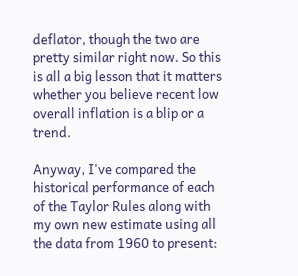deflator, though the two are pretty similar right now. So this is all a big lesson that it matters whether you believe recent low overall inflation is a blip or a trend.

Anyway, I've compared the historical performance of each of the Taylor Rules along with my own new estimate using all the data from 1960 to present: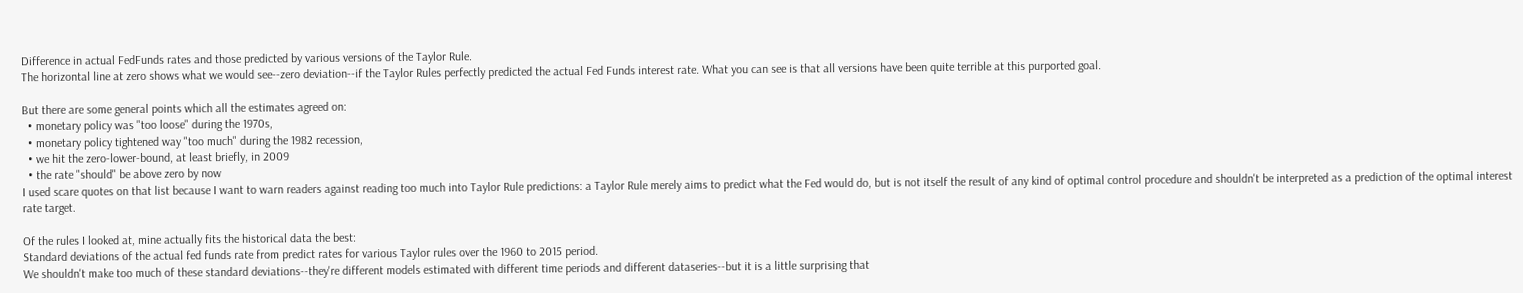Difference in actual FedFunds rates and those predicted by various versions of the Taylor Rule.
The horizontal line at zero shows what we would see--zero deviation--if the Taylor Rules perfectly predicted the actual Fed Funds interest rate. What you can see is that all versions have been quite terrible at this purported goal.

But there are some general points which all the estimates agreed on:
  • monetary policy was "too loose" during the 1970s,
  • monetary policy tightened way "too much" during the 1982 recession,
  • we hit the zero-lower-bound, at least briefly, in 2009
  • the rate "should" be above zero by now
I used scare quotes on that list because I want to warn readers against reading too much into Taylor Rule predictions: a Taylor Rule merely aims to predict what the Fed would do, but is not itself the result of any kind of optimal control procedure and shouldn't be interpreted as a prediction of the optimal interest rate target.

Of the rules I looked at, mine actually fits the historical data the best:
Standard deviations of the actual fed funds rate from predict rates for various Taylor rules over the 1960 to 2015 period.
We shouldn't make too much of these standard deviations--they're different models estimated with different time periods and different dataseries--but it is a little surprising that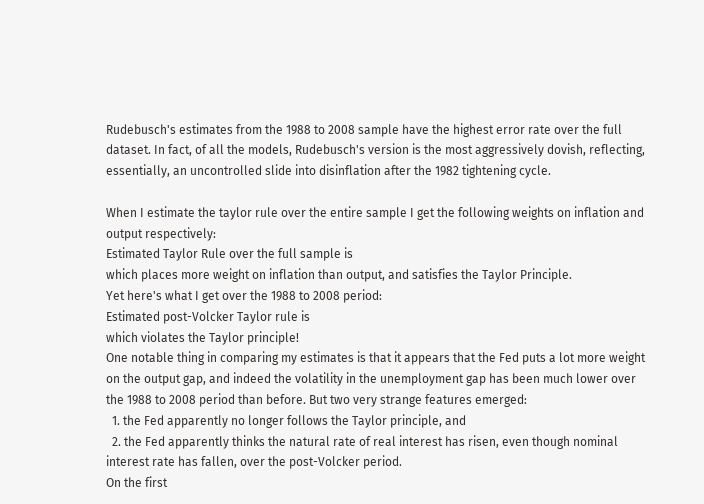Rudebusch's estimates from the 1988 to 2008 sample have the highest error rate over the full dataset. In fact, of all the models, Rudebusch's version is the most aggressively dovish, reflecting, essentially, an uncontrolled slide into disinflation after the 1982 tightening cycle.

When I estimate the taylor rule over the entire sample I get the following weights on inflation and output respectively:
Estimated Taylor Rule over the full sample is
which places more weight on inflation than output, and satisfies the Taylor Principle.
Yet here's what I get over the 1988 to 2008 period:
Estimated post-Volcker Taylor rule is
which violates the Taylor principle!
One notable thing in comparing my estimates is that it appears that the Fed puts a lot more weight on the output gap, and indeed the volatility in the unemployment gap has been much lower over the 1988 to 2008 period than before. But two very strange features emerged:
  1. the Fed apparently no longer follows the Taylor principle, and
  2. the Fed apparently thinks the natural rate of real interest has risen, even though nominal interest rate has fallen, over the post-Volcker period.
On the first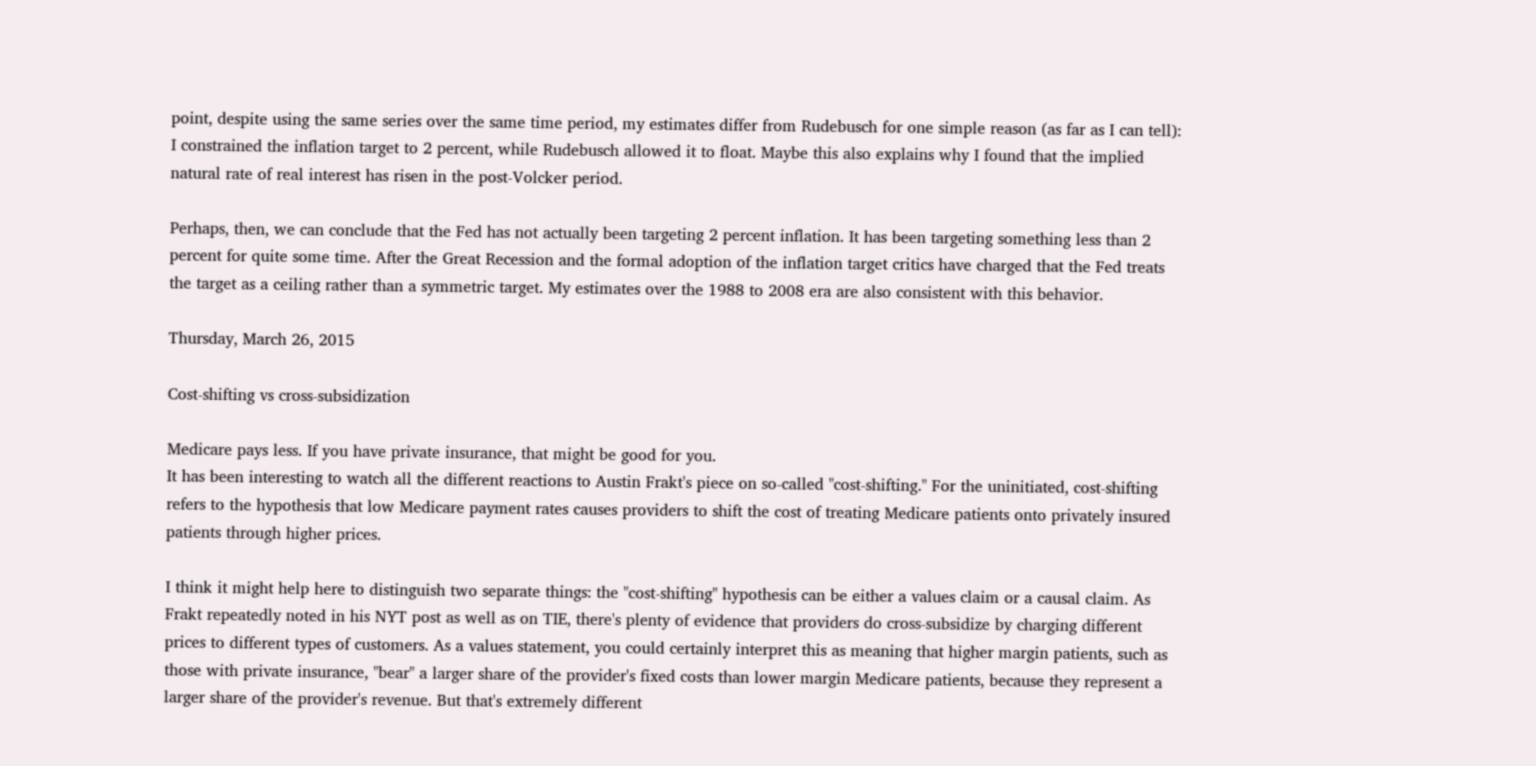point, despite using the same series over the same time period, my estimates differ from Rudebusch for one simple reason (as far as I can tell): I constrained the inflation target to 2 percent, while Rudebusch allowed it to float. Maybe this also explains why I found that the implied natural rate of real interest has risen in the post-Volcker period.

Perhaps, then, we can conclude that the Fed has not actually been targeting 2 percent inflation. It has been targeting something less than 2 percent for quite some time. After the Great Recession and the formal adoption of the inflation target critics have charged that the Fed treats the target as a ceiling rather than a symmetric target. My estimates over the 1988 to 2008 era are also consistent with this behavior.

Thursday, March 26, 2015

Cost-shifting vs cross-subsidization

Medicare pays less. If you have private insurance, that might be good for you.
It has been interesting to watch all the different reactions to Austin Frakt's piece on so-called "cost-shifting." For the uninitiated, cost-shifting refers to the hypothesis that low Medicare payment rates causes providers to shift the cost of treating Medicare patients onto privately insured patients through higher prices.

I think it might help here to distinguish two separate things: the "cost-shifting" hypothesis can be either a values claim or a causal claim. As Frakt repeatedly noted in his NYT post as well as on TIE, there's plenty of evidence that providers do cross-subsidize by charging different prices to different types of customers. As a values statement, you could certainly interpret this as meaning that higher margin patients, such as those with private insurance, "bear" a larger share of the provider's fixed costs than lower margin Medicare patients, because they represent a larger share of the provider's revenue. But that's extremely different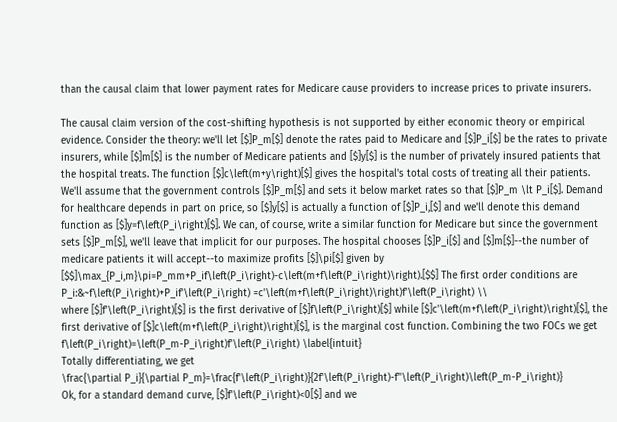than the causal claim that lower payment rates for Medicare cause providers to increase prices to private insurers.

The causal claim version of the cost-shifting hypothesis is not supported by either economic theory or empirical evidence. Consider the theory: we'll let [$]P_m[$] denote the rates paid to Medicare and [$]P_i[$] be the rates to private insurers, while [$]m[$] is the number of Medicare patients and [$]y[$] is the number of privately insured patients that the hospital treats. The function [$]c\left(m+y\right)[$] gives the hospital's total costs of treating all their patients. We'll assume that the government controls [$]P_m[$] and sets it below market rates so that [$]P_m \lt P_i[$]. Demand for healthcare depends in part on price, so [$]y[$] is actually a function of [$]P_i,[$] and we'll denote this demand function as [$]y=f\left(P_i\right)[$]. We can, of course, write a similar function for Medicare but since the government sets [$]P_m[$], we'll leave that implicit for our purposes. The hospital chooses [$]P_i[$] and [$]m[$]--the number of medicare patients it will accept--to maximize profits [$]\pi[$] given by [$$]\max_{P_i,m}\pi=P_mm+P_if\left(P_i\right)-c\left(m+f\left(P_i\right)\right).[$$] The first order conditions are
P_i:&~f\left(P_i\right)+P_if'\left(P_i\right) =c'\left(m+f\left(P_i\right)\right)f'\left(P_i\right) \\
where [$]f'\left(P_i\right)[$] is the first derivative of [$]f\left(P_i\right)[$] while [$]c'\left(m+f\left(P_i\right)\right)[$], the first derivative of [$]c\left(m+f\left(P_i\right)\right)[$], is the marginal cost function. Combining the two FOCs we get
f\left(P_i\right)=\left(P_m-P_i\right)f'\left(P_i\right) \label{intuit}
Totally differentiating, we get
\frac{\partial P_i}{\partial P_m}=\frac{f'\left(P_i\right)}{2f'\left(P_i\right)-f''\left(P_i\right)\left(P_m-P_i\right)}
Ok, for a standard demand curve, [$]f'\left(P_i\right)<0[$] and we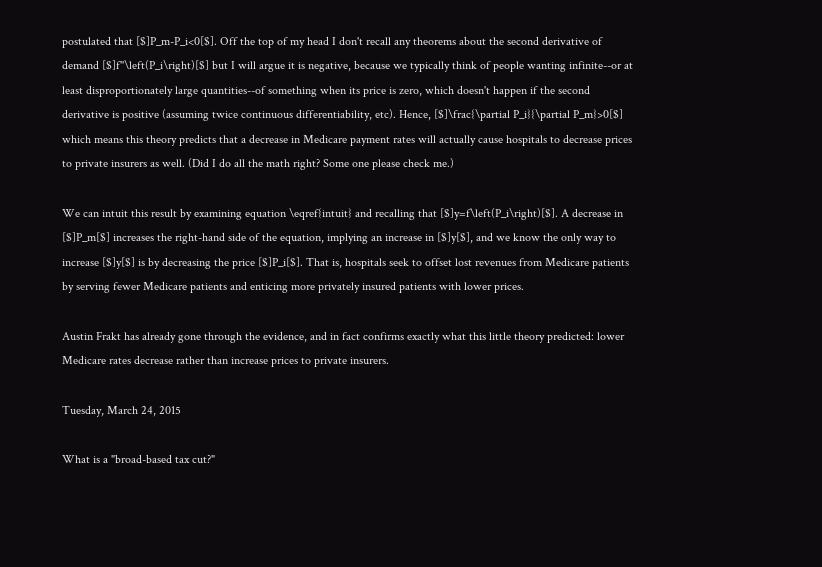postulated that [$]P_m-P_i<0[$]. Off the top of my head I don't recall any theorems about the second derivative of demand [$]f''\left(P_i\right)[$] but I will argue it is negative, because we typically think of people wanting infinite--or at least disproportionately large quantities--of something when its price is zero, which doesn't happen if the second derivative is positive (assuming twice continuous differentiability, etc). Hence, [$]\frac{\partial P_i}{\partial P_m}>0[$] which means this theory predicts that a decrease in Medicare payment rates will actually cause hospitals to decrease prices to private insurers as well. (Did I do all the math right? Some one please check me.)

We can intuit this result by examining equation \eqref{intuit} and recalling that [$]y=f\left(P_i\right)[$]. A decrease in [$]P_m[$] increases the right-hand side of the equation, implying an increase in [$]y[$], and we know the only way to increase [$]y[$] is by decreasing the price [$]P_i[$]. That is, hospitals seek to offset lost revenues from Medicare patients by serving fewer Medicare patients and enticing more privately insured patients with lower prices.

Austin Frakt has already gone through the evidence, and in fact confirms exactly what this little theory predicted: lower Medicare rates decrease rather than increase prices to private insurers.

Tuesday, March 24, 2015

What is a "broad-based tax cut?"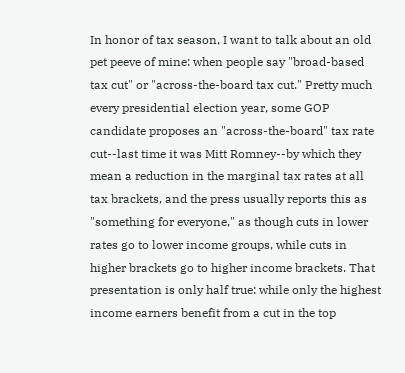In honor of tax season, I want to talk about an old pet peeve of mine: when people say "broad-based tax cut" or "across-the-board tax cut." Pretty much every presidential election year, some GOP candidate proposes an "across-the-board" tax rate cut--last time it was Mitt Romney--by which they mean a reduction in the marginal tax rates at all tax brackets, and the press usually reports this as "something for everyone," as though cuts in lower rates go to lower income groups, while cuts in higher brackets go to higher income brackets. That presentation is only half true: while only the highest income earners benefit from a cut in the top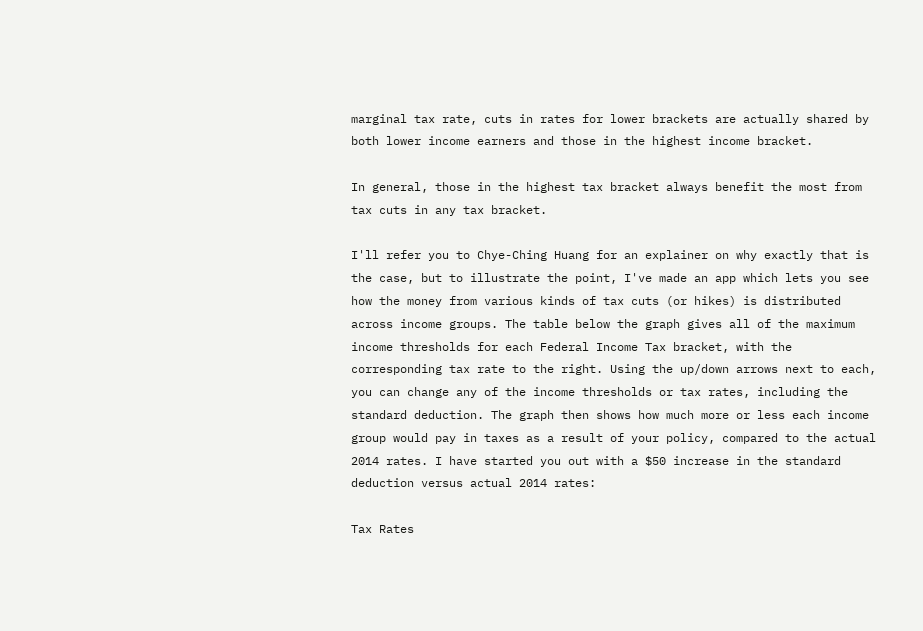marginal tax rate, cuts in rates for lower brackets are actually shared by both lower income earners and those in the highest income bracket.

In general, those in the highest tax bracket always benefit the most from tax cuts in any tax bracket.

I'll refer you to Chye-Ching Huang for an explainer on why exactly that is the case, but to illustrate the point, I've made an app which lets you see how the money from various kinds of tax cuts (or hikes) is distributed across income groups. The table below the graph gives all of the maximum income thresholds for each Federal Income Tax bracket, with the corresponding tax rate to the right. Using the up/down arrows next to each, you can change any of the income thresholds or tax rates, including the standard deduction. The graph then shows how much more or less each income group would pay in taxes as a result of your policy, compared to the actual 2014 rates. I have started you out with a $50 increase in the standard deduction versus actual 2014 rates:

Tax Rates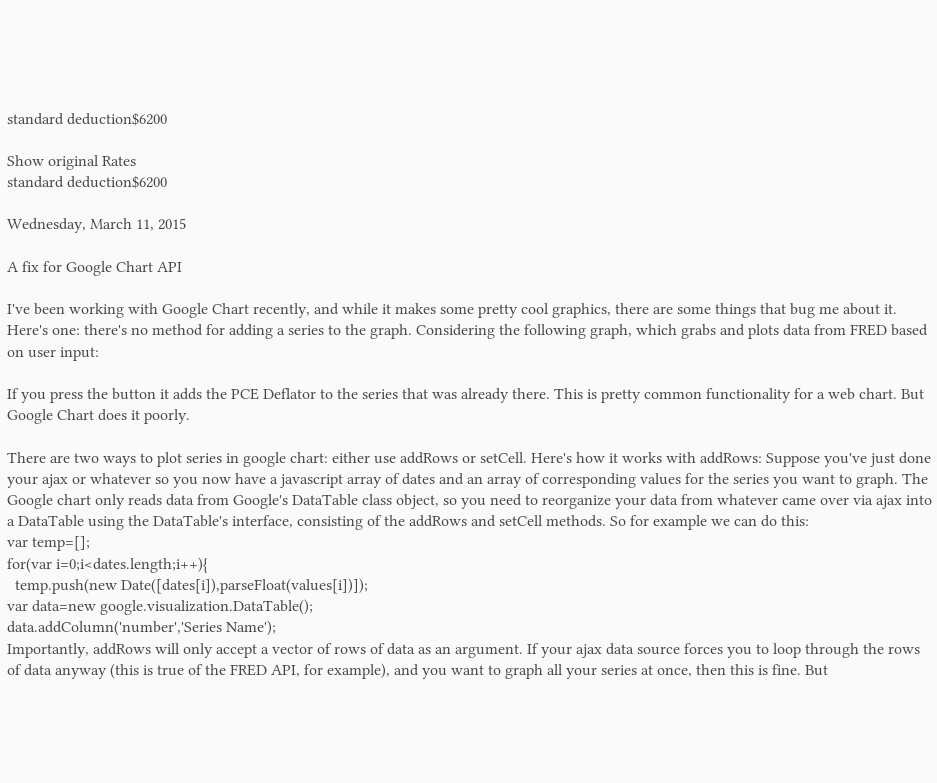standard deduction$6200

Show original Rates
standard deduction$6200

Wednesday, March 11, 2015

A fix for Google Chart API

I've been working with Google Chart recently, and while it makes some pretty cool graphics, there are some things that bug me about it. Here's one: there's no method for adding a series to the graph. Considering the following graph, which grabs and plots data from FRED based on user input:

If you press the button it adds the PCE Deflator to the series that was already there. This is pretty common functionality for a web chart. But Google Chart does it poorly.

There are two ways to plot series in google chart: either use addRows or setCell. Here's how it works with addRows: Suppose you've just done your ajax or whatever so you now have a javascript array of dates and an array of corresponding values for the series you want to graph. The Google chart only reads data from Google's DataTable class object, so you need to reorganize your data from whatever came over via ajax into a DataTable using the DataTable's interface, consisting of the addRows and setCell methods. So for example we can do this:
var temp=[];
for(var i=0;i<dates.length;i++){
  temp.push(new Date([dates[i]),parseFloat(values[i])]);
var data=new google.visualization.DataTable();
data.addColumn('number','Series Name');
Importantly, addRows will only accept a vector of rows of data as an argument. If your ajax data source forces you to loop through the rows of data anyway (this is true of the FRED API, for example), and you want to graph all your series at once, then this is fine. But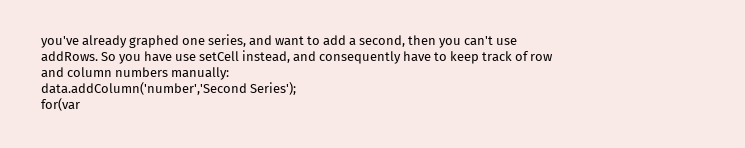you've already graphed one series, and want to add a second, then you can't use addRows. So you have use setCell instead, and consequently have to keep track of row and column numbers manually:
data.addColumn('number','Second Series');
for(var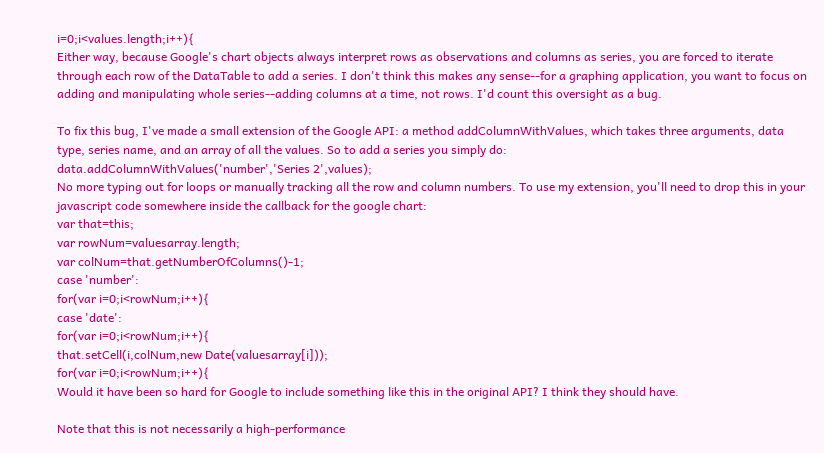i=0;i<values.length;i++){
Either way, because Google's chart objects always interpret rows as observations and columns as series, you are forced to iterate through each row of the DataTable to add a series. I don't think this makes any sense--for a graphing application, you want to focus on adding and manipulating whole series--adding columns at a time, not rows. I'd count this oversight as a bug.

To fix this bug, I've made a small extension of the Google API: a method addColumnWithValues, which takes three arguments, data type, series name, and an array of all the values. So to add a series you simply do:
data.addColumnWithValues('number','Series 2',values);
No more typing out for loops or manually tracking all the row and column numbers. To use my extension, you'll need to drop this in your javascript code somewhere inside the callback for the google chart:
var that=this;
var rowNum=valuesarray.length;
var colNum=that.getNumberOfColumns()-1;
case 'number':
for(var i=0;i<rowNum;i++){
case 'date':
for(var i=0;i<rowNum;i++){
that.setCell(i,colNum,new Date(valuesarray[i]));
for(var i=0;i<rowNum;i++){
Would it have been so hard for Google to include something like this in the original API? I think they should have.

Note that this is not necessarily a high-performance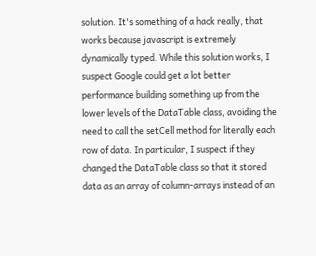solution. It's something of a hack really, that works because javascript is extremely dynamically typed. While this solution works, I suspect Google could get a lot better performance building something up from the lower levels of the DataTable class, avoiding the need to call the setCell method for literally each row of data. In particular, I suspect if they changed the DataTable class so that it stored data as an array of column-arrays instead of an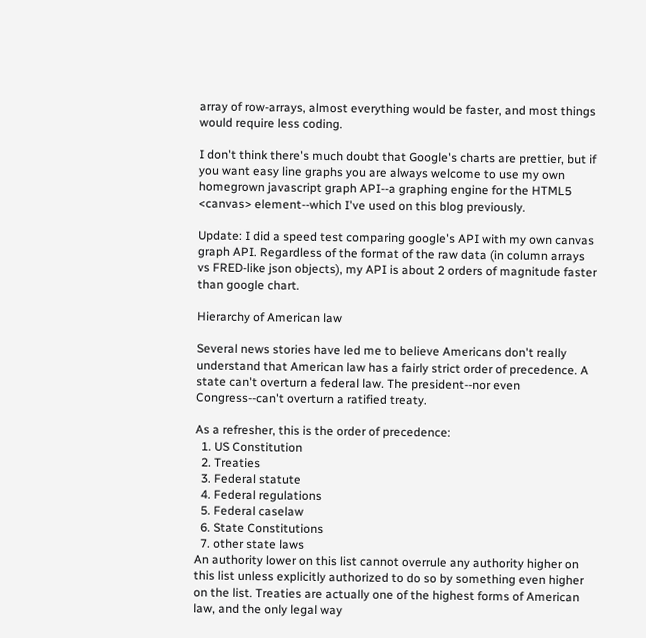array of row-arrays, almost everything would be faster, and most things would require less coding.

I don't think there's much doubt that Google's charts are prettier, but if you want easy line graphs you are always welcome to use my own homegrown javascript graph API--a graphing engine for the HTML5 <canvas> element--which I've used on this blog previously.

Update: I did a speed test comparing google's API with my own canvas graph API. Regardless of the format of the raw data (in column arrays vs FRED-like json objects), my API is about 2 orders of magnitude faster than google chart.

Hierarchy of American law

Several news stories have led me to believe Americans don't really understand that American law has a fairly strict order of precedence. A state can't overturn a federal law. The president--nor even Congress--can't overturn a ratified treaty.

As a refresher, this is the order of precedence:
  1. US Constitution
  2. Treaties
  3. Federal statute
  4. Federal regulations
  5. Federal caselaw
  6. State Constitutions
  7. other state laws
An authority lower on this list cannot overrule any authority higher on this list unless explicitly authorized to do so by something even higher on the list. Treaties are actually one of the highest forms of American law, and the only legal way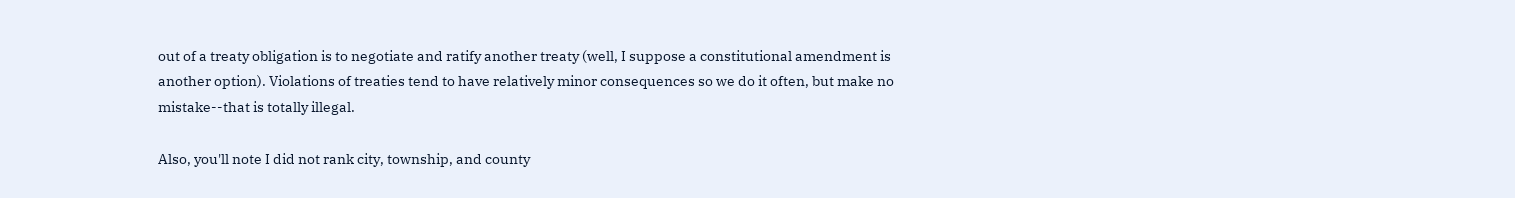out of a treaty obligation is to negotiate and ratify another treaty (well, I suppose a constitutional amendment is another option). Violations of treaties tend to have relatively minor consequences so we do it often, but make no mistake--that is totally illegal.

Also, you'll note I did not rank city, township, and county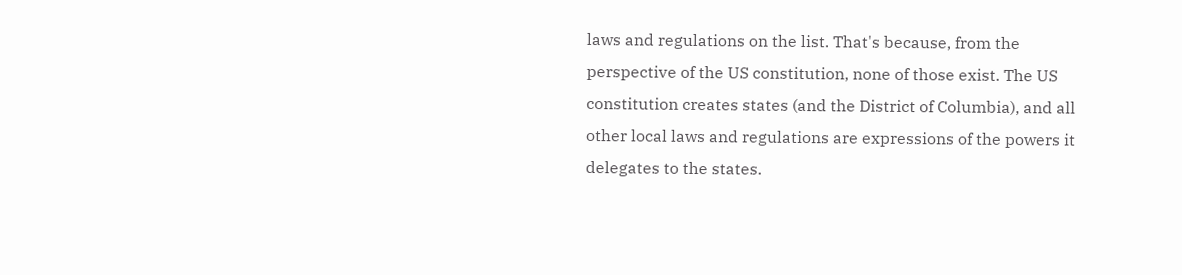laws and regulations on the list. That's because, from the perspective of the US constitution, none of those exist. The US constitution creates states (and the District of Columbia), and all other local laws and regulations are expressions of the powers it delegates to the states.